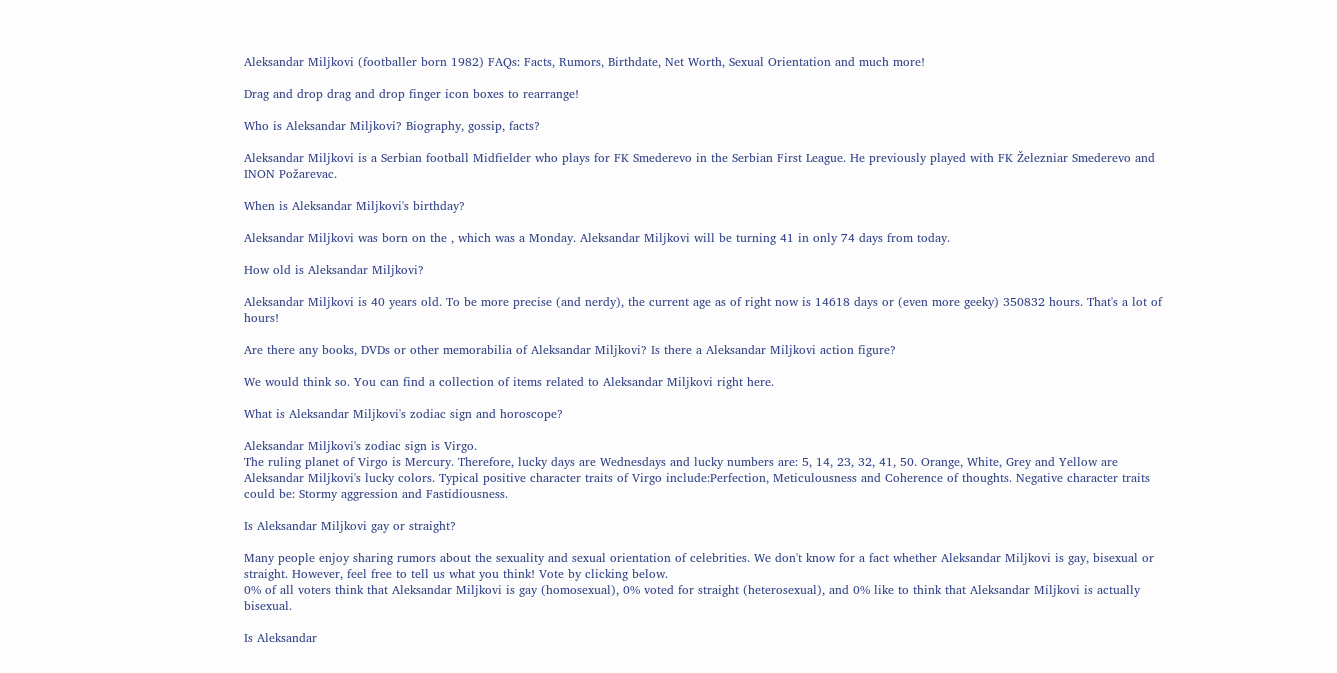Aleksandar Miljkovi (footballer born 1982) FAQs: Facts, Rumors, Birthdate, Net Worth, Sexual Orientation and much more!

Drag and drop drag and drop finger icon boxes to rearrange!

Who is Aleksandar Miljkovi? Biography, gossip, facts?

Aleksandar Miljkovi is a Serbian football Midfielder who plays for FK Smederevo in the Serbian First League. He previously played with FK Železniar Smederevo and INON Požarevac.

When is Aleksandar Miljkovi's birthday?

Aleksandar Miljkovi was born on the , which was a Monday. Aleksandar Miljkovi will be turning 41 in only 74 days from today.

How old is Aleksandar Miljkovi?

Aleksandar Miljkovi is 40 years old. To be more precise (and nerdy), the current age as of right now is 14618 days or (even more geeky) 350832 hours. That's a lot of hours!

Are there any books, DVDs or other memorabilia of Aleksandar Miljkovi? Is there a Aleksandar Miljkovi action figure?

We would think so. You can find a collection of items related to Aleksandar Miljkovi right here.

What is Aleksandar Miljkovi's zodiac sign and horoscope?

Aleksandar Miljkovi's zodiac sign is Virgo.
The ruling planet of Virgo is Mercury. Therefore, lucky days are Wednesdays and lucky numbers are: 5, 14, 23, 32, 41, 50. Orange, White, Grey and Yellow are Aleksandar Miljkovi's lucky colors. Typical positive character traits of Virgo include:Perfection, Meticulousness and Coherence of thoughts. Negative character traits could be: Stormy aggression and Fastidiousness.

Is Aleksandar Miljkovi gay or straight?

Many people enjoy sharing rumors about the sexuality and sexual orientation of celebrities. We don't know for a fact whether Aleksandar Miljkovi is gay, bisexual or straight. However, feel free to tell us what you think! Vote by clicking below.
0% of all voters think that Aleksandar Miljkovi is gay (homosexual), 0% voted for straight (heterosexual), and 0% like to think that Aleksandar Miljkovi is actually bisexual.

Is Aleksandar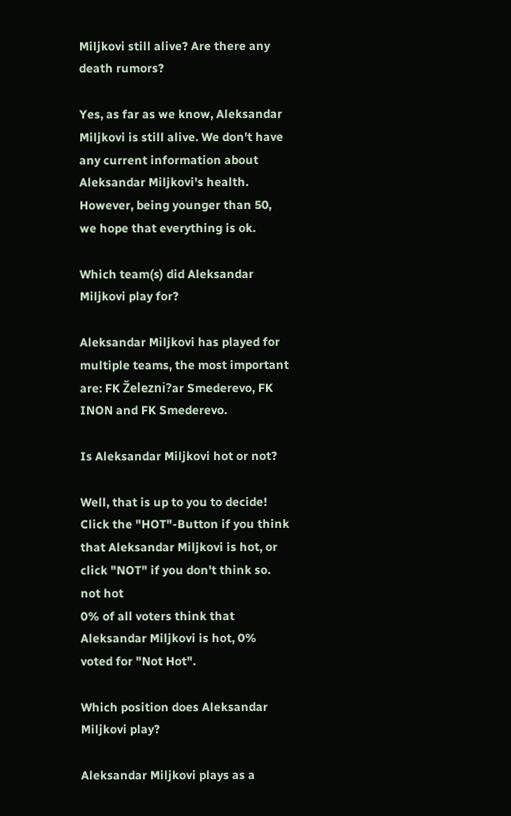Miljkovi still alive? Are there any death rumors?

Yes, as far as we know, Aleksandar Miljkovi is still alive. We don't have any current information about Aleksandar Miljkovi's health. However, being younger than 50, we hope that everything is ok.

Which team(s) did Aleksandar Miljkovi play for?

Aleksandar Miljkovi has played for multiple teams, the most important are: FK Železni?ar Smederevo, FK INON and FK Smederevo.

Is Aleksandar Miljkovi hot or not?

Well, that is up to you to decide! Click the "HOT"-Button if you think that Aleksandar Miljkovi is hot, or click "NOT" if you don't think so.
not hot
0% of all voters think that Aleksandar Miljkovi is hot, 0% voted for "Not Hot".

Which position does Aleksandar Miljkovi play?

Aleksandar Miljkovi plays as a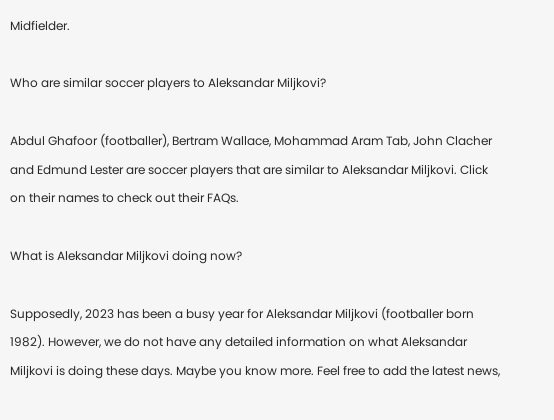Midfielder.

Who are similar soccer players to Aleksandar Miljkovi?

Abdul Ghafoor (footballer), Bertram Wallace, Mohammad Aram Tab, John Clacher and Edmund Lester are soccer players that are similar to Aleksandar Miljkovi. Click on their names to check out their FAQs.

What is Aleksandar Miljkovi doing now?

Supposedly, 2023 has been a busy year for Aleksandar Miljkovi (footballer born 1982). However, we do not have any detailed information on what Aleksandar Miljkovi is doing these days. Maybe you know more. Feel free to add the latest news,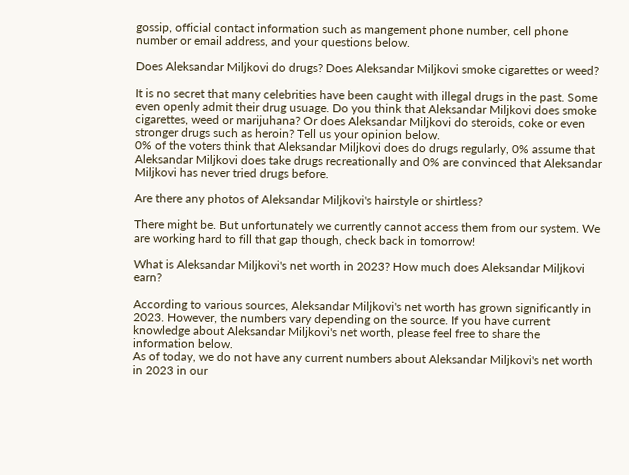gossip, official contact information such as mangement phone number, cell phone number or email address, and your questions below.

Does Aleksandar Miljkovi do drugs? Does Aleksandar Miljkovi smoke cigarettes or weed?

It is no secret that many celebrities have been caught with illegal drugs in the past. Some even openly admit their drug usuage. Do you think that Aleksandar Miljkovi does smoke cigarettes, weed or marijuhana? Or does Aleksandar Miljkovi do steroids, coke or even stronger drugs such as heroin? Tell us your opinion below.
0% of the voters think that Aleksandar Miljkovi does do drugs regularly, 0% assume that Aleksandar Miljkovi does take drugs recreationally and 0% are convinced that Aleksandar Miljkovi has never tried drugs before.

Are there any photos of Aleksandar Miljkovi's hairstyle or shirtless?

There might be. But unfortunately we currently cannot access them from our system. We are working hard to fill that gap though, check back in tomorrow!

What is Aleksandar Miljkovi's net worth in 2023? How much does Aleksandar Miljkovi earn?

According to various sources, Aleksandar Miljkovi's net worth has grown significantly in 2023. However, the numbers vary depending on the source. If you have current knowledge about Aleksandar Miljkovi's net worth, please feel free to share the information below.
As of today, we do not have any current numbers about Aleksandar Miljkovi's net worth in 2023 in our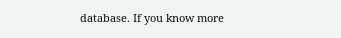database. If you know more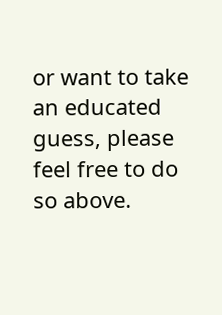or want to take an educated guess, please feel free to do so above.